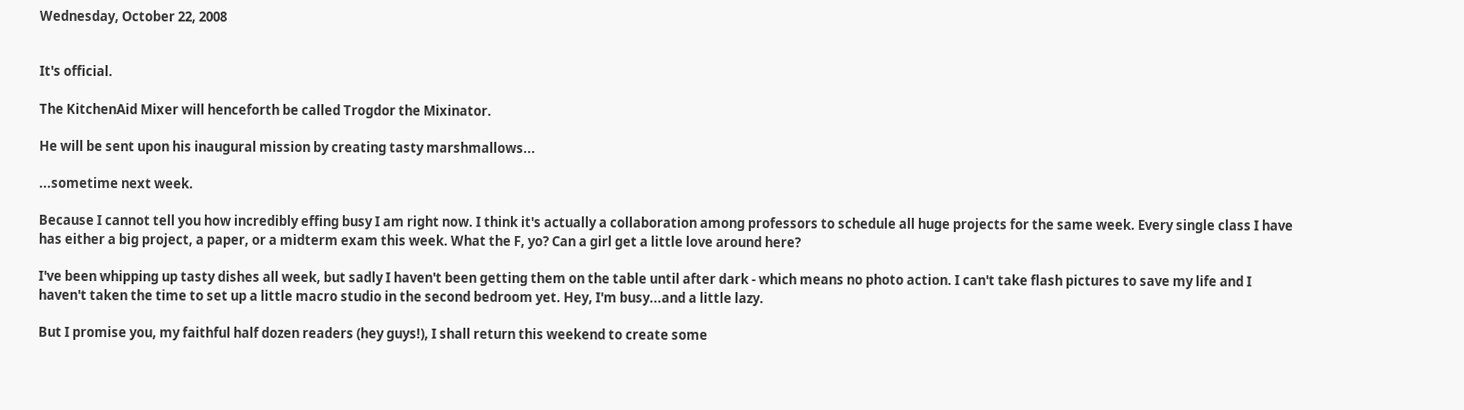Wednesday, October 22, 2008


It's official.

The KitchenAid Mixer will henceforth be called Trogdor the Mixinator.

He will be sent upon his inaugural mission by creating tasty marshmallows...

...sometime next week.

Because I cannot tell you how incredibly effing busy I am right now. I think it's actually a collaboration among professors to schedule all huge projects for the same week. Every single class I have has either a big project, a paper, or a midterm exam this week. What the F, yo? Can a girl get a little love around here?

I've been whipping up tasty dishes all week, but sadly I haven't been getting them on the table until after dark - which means no photo action. I can't take flash pictures to save my life and I haven't taken the time to set up a little macro studio in the second bedroom yet. Hey, I'm busy...and a little lazy.

But I promise you, my faithful half dozen readers (hey guys!), I shall return this weekend to create some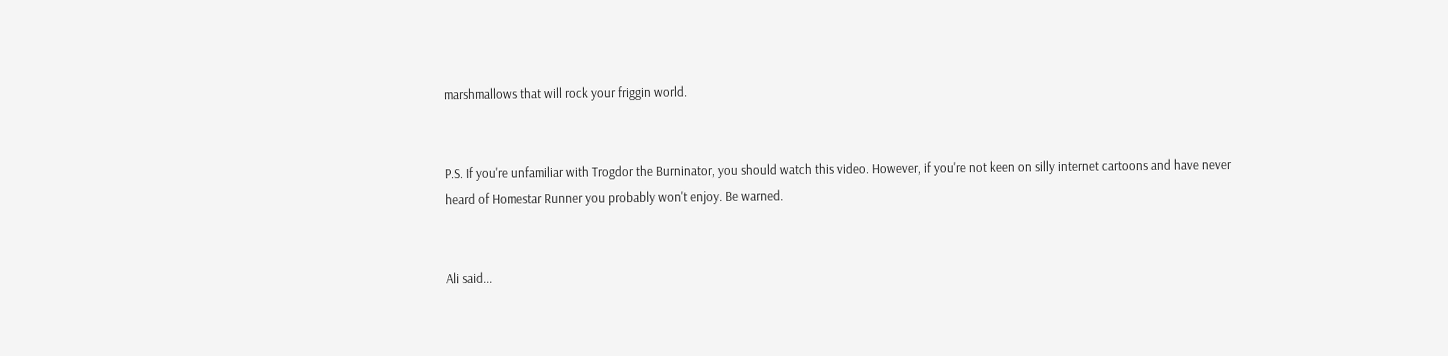marshmallows that will rock your friggin world.


P.S. If you're unfamiliar with Trogdor the Burninator, you should watch this video. However, if you're not keen on silly internet cartoons and have never heard of Homestar Runner you probably won't enjoy. Be warned.


Ali said...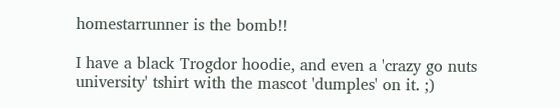homestarrunner is the bomb!!

I have a black Trogdor hoodie, and even a 'crazy go nuts university' tshirt with the mascot 'dumples' on it. ;)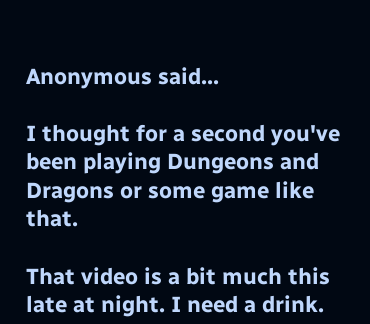Anonymous said...

I thought for a second you've been playing Dungeons and Dragons or some game like that.

That video is a bit much this late at night. I need a drink.